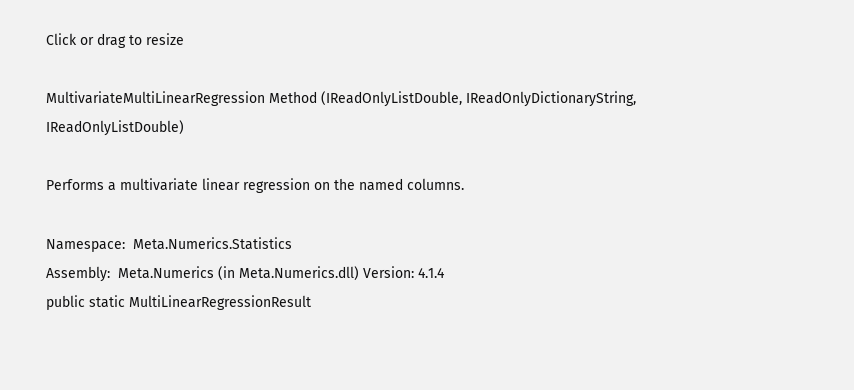Click or drag to resize

MultivariateMultiLinearRegression Method (IReadOnlyListDouble, IReadOnlyDictionaryString, IReadOnlyListDouble)

Performs a multivariate linear regression on the named columns.

Namespace:  Meta.Numerics.Statistics
Assembly:  Meta.Numerics (in Meta.Numerics.dll) Version: 4.1.4
public static MultiLinearRegressionResult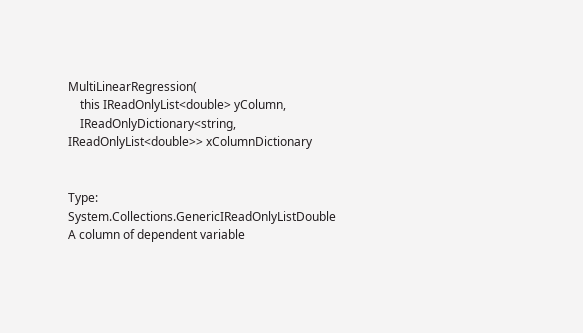MultiLinearRegression(
    this IReadOnlyList<double> yColumn,
    IReadOnlyDictionary<string, IReadOnlyList<double>> xColumnDictionary


Type: System.Collections.GenericIReadOnlyListDouble
A column of dependent variable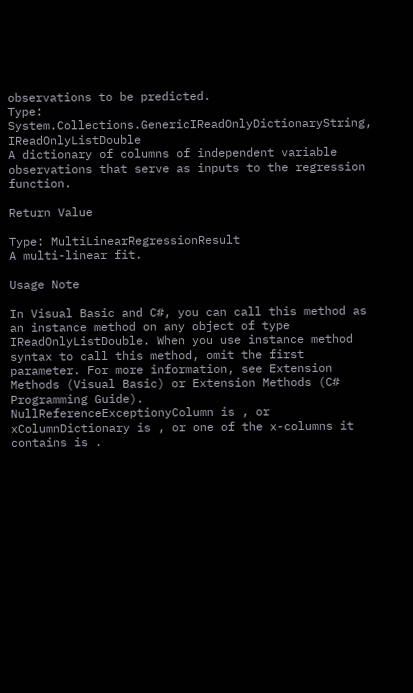observations to be predicted.
Type: System.Collections.GenericIReadOnlyDictionaryString, IReadOnlyListDouble
A dictionary of columns of independent variable observations that serve as inputs to the regression function.

Return Value

Type: MultiLinearRegressionResult
A multi-linear fit.

Usage Note

In Visual Basic and C#, you can call this method as an instance method on any object of type IReadOnlyListDouble. When you use instance method syntax to call this method, omit the first parameter. For more information, see Extension Methods (Visual Basic) or Extension Methods (C# Programming Guide).
NullReferenceExceptionyColumn is , or xColumnDictionary is , or one of the x-columns it contains is .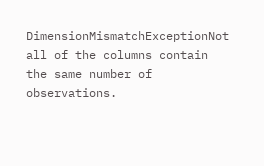DimensionMismatchExceptionNot all of the columns contain the same number of observations.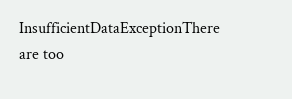InsufficientDataExceptionThere are too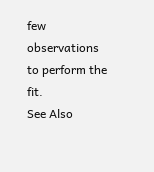few observations to perform the fit.
See Also